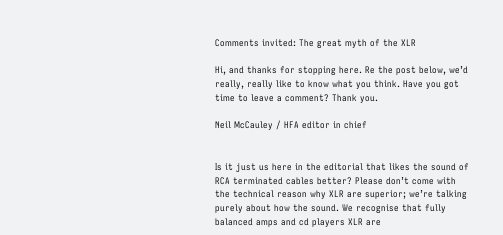Comments invited: The great myth of the XLR

Hi, and thanks for stopping here. Re the post below, we’d really, really like to know what you think. Have you got time to leave a comment? Thank you.

Neil McCauley / HFA editor in chief


Is it just us here in the editorial that likes the sound of RCA terminated cables better? Please don’t come with the technical reason why XLR are superior; we’re talking purely about how the sound. We recognise that fully balanced amps and cd players XLR are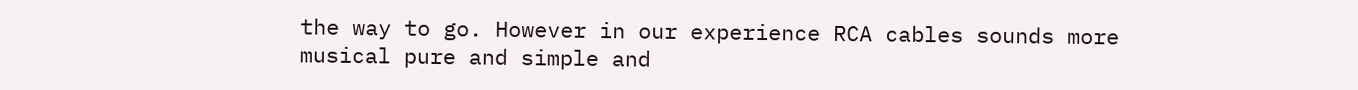the way to go. However in our experience RCA cables sounds more musical pure and simple and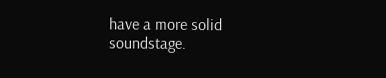have a more solid soundstage.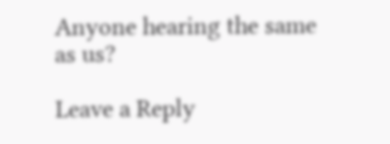Anyone hearing the same as us?

Leave a Reply